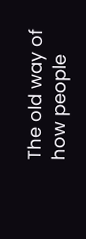The old way of how people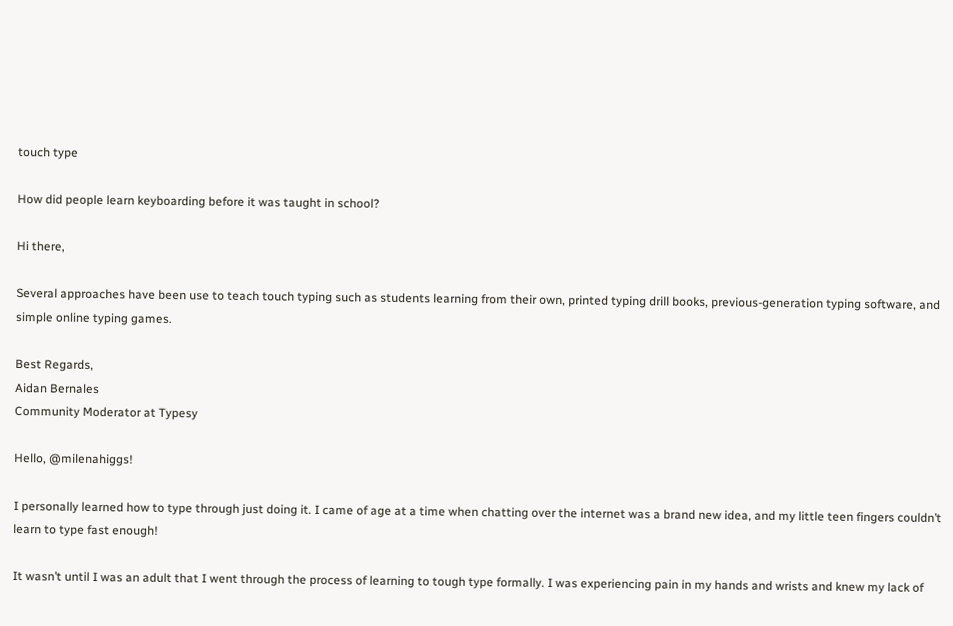touch type

How did people learn keyboarding before it was taught in school?

Hi there,

Several approaches have been use to teach touch typing such as students learning from their own, printed typing drill books, previous-generation typing software, and simple online typing games.

Best Regards,
Aidan Bernales
Community Moderator at Typesy

Hello, @milenahiggs!

I personally learned how to type through just doing it. I came of age at a time when chatting over the internet was a brand new idea, and my little teen fingers couldn’t learn to type fast enough!

It wasn’t until I was an adult that I went through the process of learning to tough type formally. I was experiencing pain in my hands and wrists and knew my lack of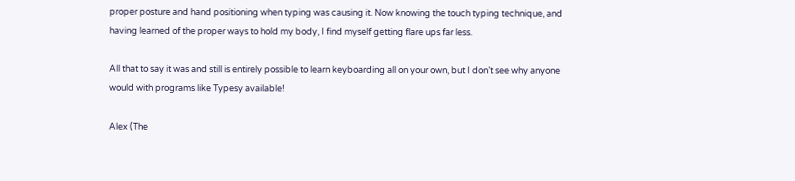proper posture and hand positioning when typing was causing it. Now knowing the touch typing technique, and having learned of the proper ways to hold my body, I find myself getting flare ups far less.

All that to say it was and still is entirely possible to learn keyboarding all on your own, but I don’t see why anyone would with programs like Typesy available!

Alex (The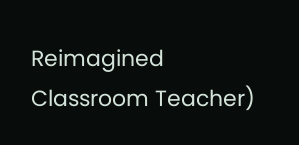Reimagined Classroom Teacher)